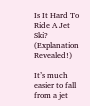Is It Hard To Ride A Jet Ski? (Explanation Revealed!)

It’s much easier to fall from a jet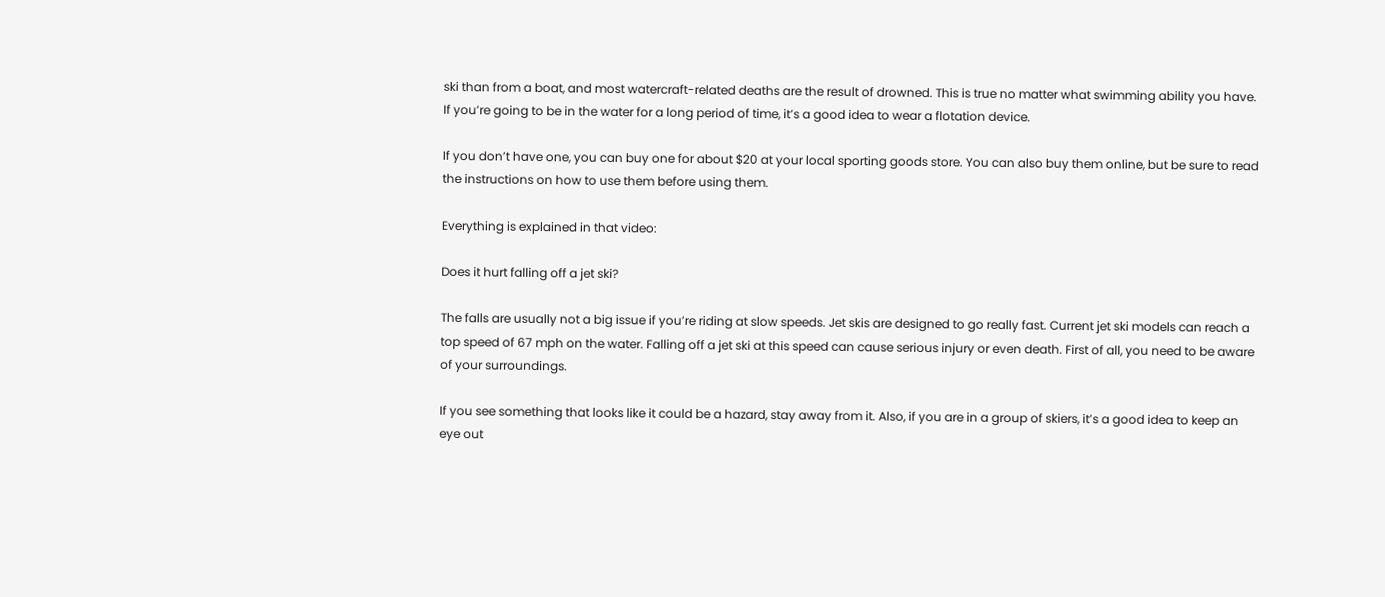ski than from a boat, and most watercraft-related deaths are the result of drowned. This is true no matter what swimming ability you have. If you’re going to be in the water for a long period of time, it’s a good idea to wear a flotation device.

If you don’t have one, you can buy one for about $20 at your local sporting goods store. You can also buy them online, but be sure to read the instructions on how to use them before using them.

Everything is explained in that video:

Does it hurt falling off a jet ski?

The falls are usually not a big issue if you’re riding at slow speeds. Jet skis are designed to go really fast. Current jet ski models can reach a top speed of 67 mph on the water. Falling off a jet ski at this speed can cause serious injury or even death. First of all, you need to be aware of your surroundings.

If you see something that looks like it could be a hazard, stay away from it. Also, if you are in a group of skiers, it’s a good idea to keep an eye out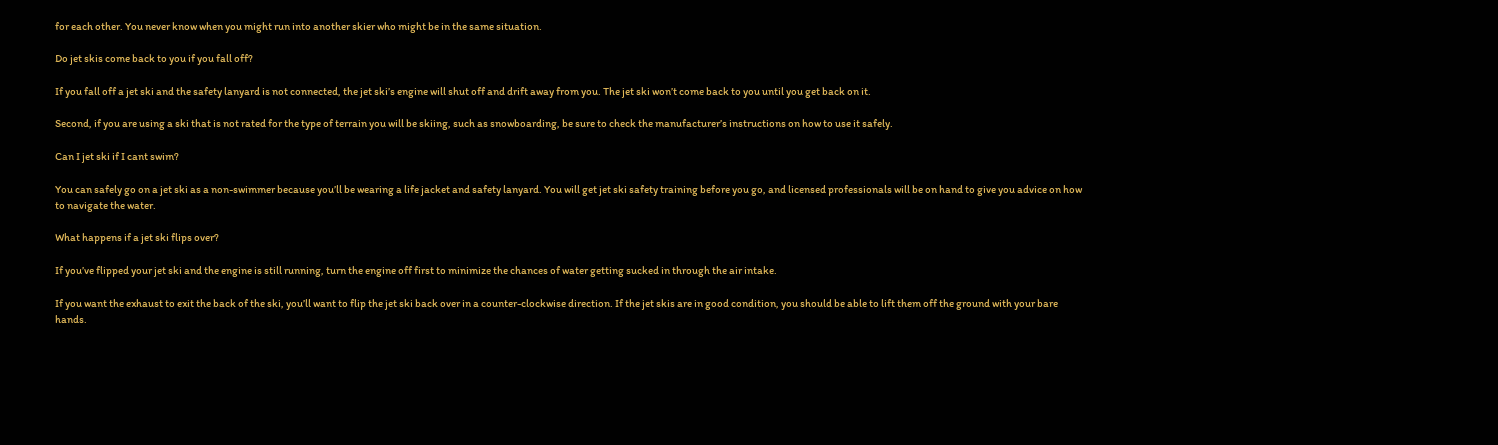for each other. You never know when you might run into another skier who might be in the same situation.

Do jet skis come back to you if you fall off?

If you fall off a jet ski and the safety lanyard is not connected, the jet ski’s engine will shut off and drift away from you. The jet ski won’t come back to you until you get back on it.

Second, if you are using a ski that is not rated for the type of terrain you will be skiing, such as snowboarding, be sure to check the manufacturer’s instructions on how to use it safely.

Can I jet ski if I cant swim?

You can safely go on a jet ski as a non-swimmer because you’ll be wearing a life jacket and safety lanyard. You will get jet ski safety training before you go, and licensed professionals will be on hand to give you advice on how to navigate the water.

What happens if a jet ski flips over?

If you’ve flipped your jet ski and the engine is still running, turn the engine off first to minimize the chances of water getting sucked in through the air intake.

If you want the exhaust to exit the back of the ski, you’ll want to flip the jet ski back over in a counter-clockwise direction. If the jet skis are in good condition, you should be able to lift them off the ground with your bare hands.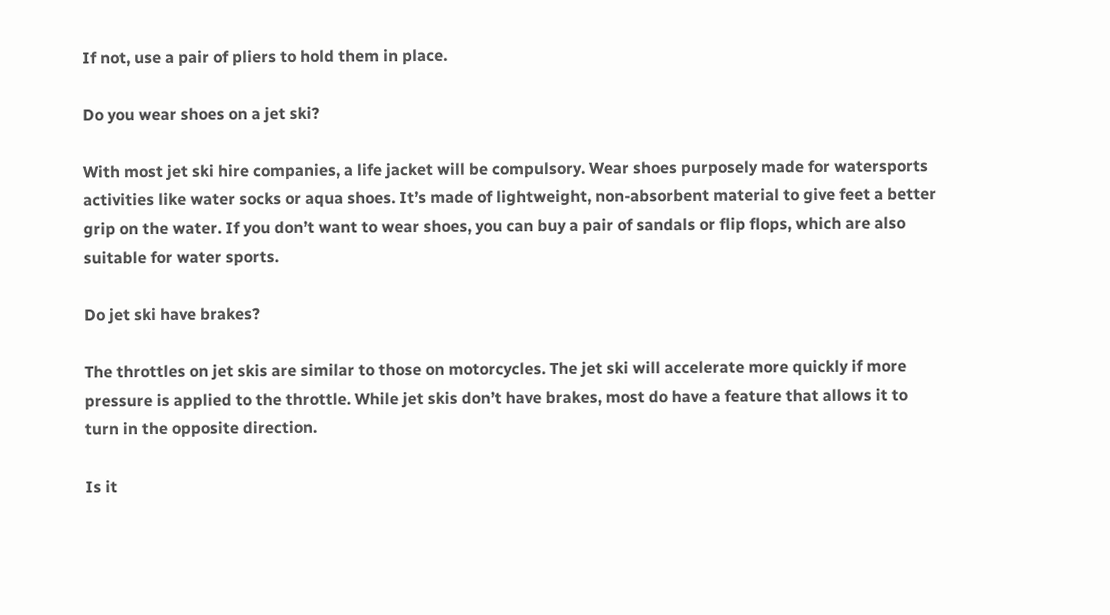If not, use a pair of pliers to hold them in place.

Do you wear shoes on a jet ski?

With most jet ski hire companies, a life jacket will be compulsory. Wear shoes purposely made for watersports activities like water socks or aqua shoes. It’s made of lightweight, non-absorbent material to give feet a better grip on the water. If you don’t want to wear shoes, you can buy a pair of sandals or flip flops, which are also suitable for water sports.

Do jet ski have brakes?

The throttles on jet skis are similar to those on motorcycles. The jet ski will accelerate more quickly if more pressure is applied to the throttle. While jet skis don’t have brakes, most do have a feature that allows it to turn in the opposite direction.

Is it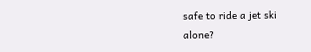safe to ride a jet ski alone?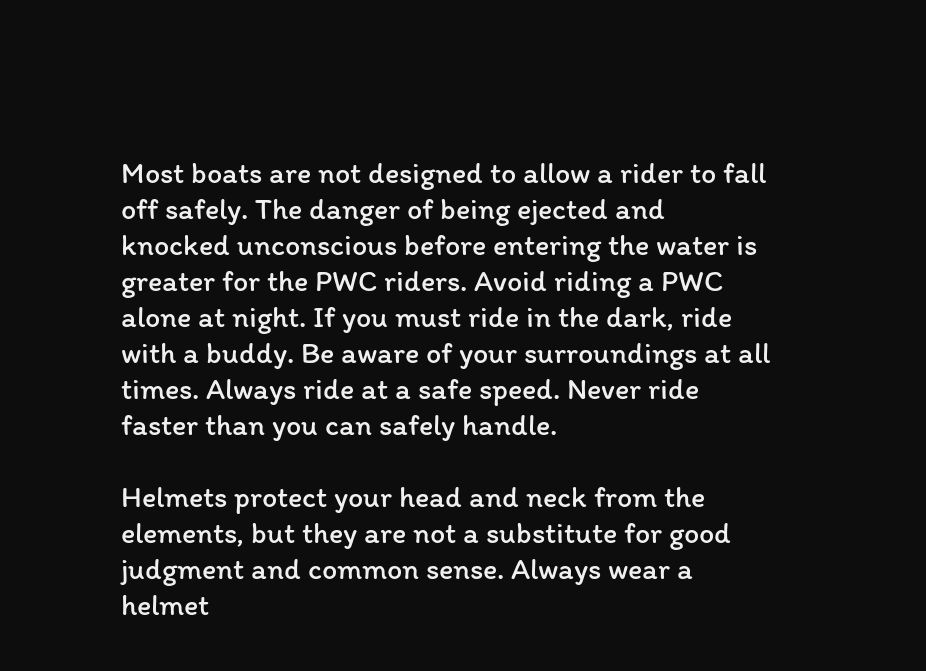Most boats are not designed to allow a rider to fall off safely. The danger of being ejected and knocked unconscious before entering the water is greater for the PWC riders. Avoid riding a PWC alone at night. If you must ride in the dark, ride with a buddy. Be aware of your surroundings at all times. Always ride at a safe speed. Never ride faster than you can safely handle.

Helmets protect your head and neck from the elements, but they are not a substitute for good judgment and common sense. Always wear a helmet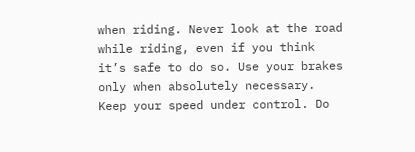when riding. Never look at the road while riding, even if you think it’s safe to do so. Use your brakes only when absolutely necessary. Keep your speed under control. Do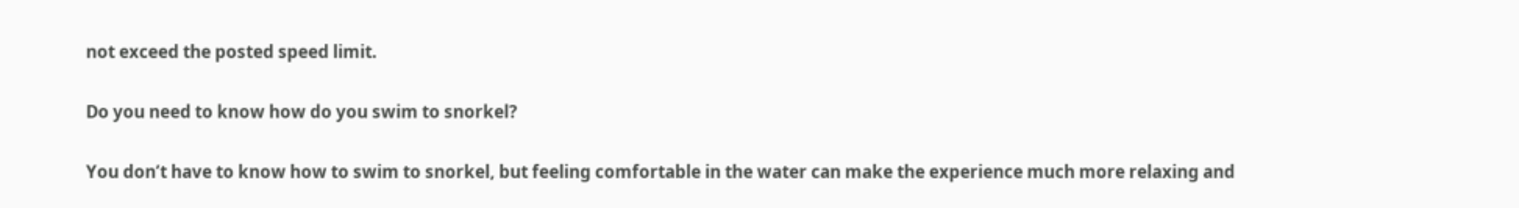not exceed the posted speed limit.

Do you need to know how do you swim to snorkel?

You don’t have to know how to swim to snorkel, but feeling comfortable in the water can make the experience much more relaxing and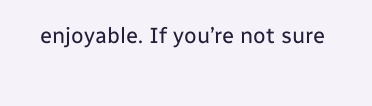enjoyable. If you’re not sure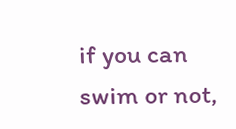if you can swim or not,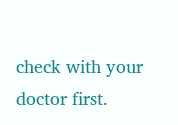check with your doctor first.